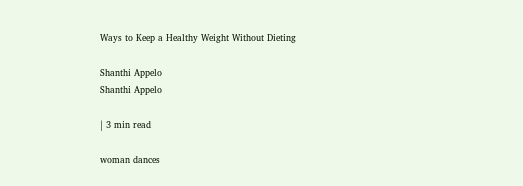Ways to Keep a Healthy Weight Without Dieting

Shanthi Appelo
Shanthi Appelo

| 3 min read

woman dances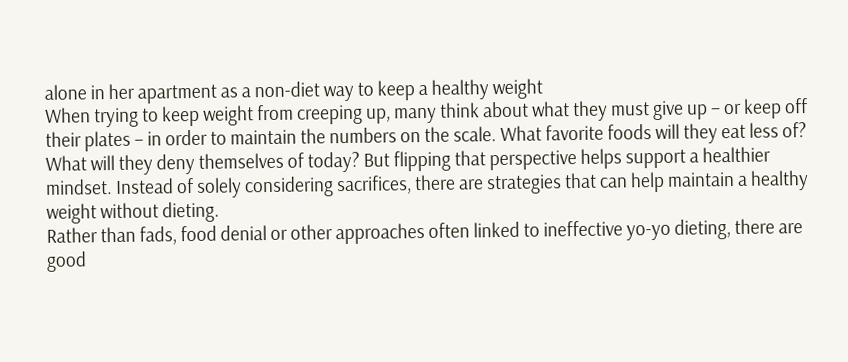alone in her apartment as a non-diet way to keep a healthy weight
When trying to keep weight from creeping up, many think about what they must give up – or keep off their plates – in order to maintain the numbers on the scale. What favorite foods will they eat less of? What will they deny themselves of today? But flipping that perspective helps support a healthier mindset. Instead of solely considering sacrifices, there are strategies that can help maintain a healthy weight without dieting.
Rather than fads, food denial or other approaches often linked to ineffective yo-yo dieting, there are good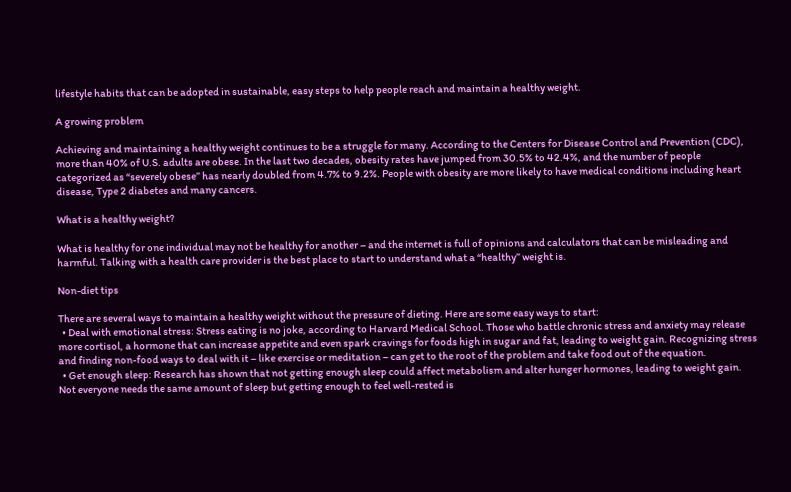lifestyle habits that can be adopted in sustainable, easy steps to help people reach and maintain a healthy weight.

A growing problem

Achieving and maintaining a healthy weight continues to be a struggle for many. According to the Centers for Disease Control and Prevention (CDC), more than 40% of U.S. adults are obese. In the last two decades, obesity rates have jumped from 30.5% to 42.4%, and the number of people categorized as “severely obese” has nearly doubled from 4.7% to 9.2%. People with obesity are more likely to have medical conditions including heart disease, Type 2 diabetes and many cancers.

What is a healthy weight?

What is healthy for one individual may not be healthy for another – and the internet is full of opinions and calculators that can be misleading and harmful. Talking with a health care provider is the best place to start to understand what a “healthy” weight is.

Non-diet tips

There are several ways to maintain a healthy weight without the pressure of dieting. Here are some easy ways to start:
  • Deal with emotional stress: Stress eating is no joke, according to Harvard Medical School. Those who battle chronic stress and anxiety may release more cortisol, a hormone that can increase appetite and even spark cravings for foods high in sugar and fat, leading to weight gain. Recognizing stress and finding non-food ways to deal with it – like exercise or meditation – can get to the root of the problem and take food out of the equation.
  • Get enough sleep: Research has shown that not getting enough sleep could affect metabolism and alter hunger hormones, leading to weight gain. Not everyone needs the same amount of sleep but getting enough to feel well-rested is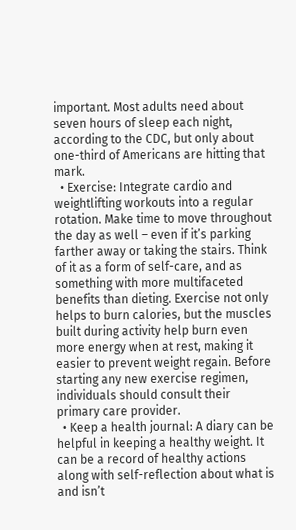important. Most adults need about seven hours of sleep each night, according to the CDC, but only about one-third of Americans are hitting that mark.
  • Exercise: Integrate cardio and weightlifting workouts into a regular rotation. Make time to move throughout the day as well – even if it’s parking farther away or taking the stairs. Think of it as a form of self-care, and as something with more multifaceted benefits than dieting. Exercise not only helps to burn calories, but the muscles built during activity help burn even more energy when at rest, making it easier to prevent weight regain. Before starting any new exercise regimen, individuals should consult their primary care provider.
  • Keep a health journal: A diary can be helpful in keeping a healthy weight. It can be a record of healthy actions along with self-reflection about what is and isn’t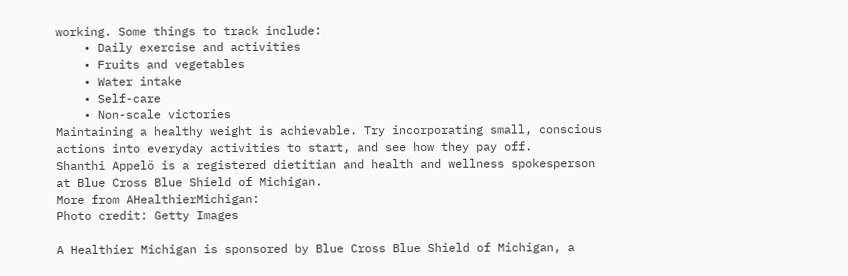working. Some things to track include:
    • Daily exercise and activities
    • Fruits and vegetables
    • Water intake
    • Self-care
    • Non-scale victories
Maintaining a healthy weight is achievable. Try incorporating small, conscious actions into everyday activities to start, and see how they pay off.
Shanthi Appelö is a registered dietitian and health and wellness spokesperson at Blue Cross Blue Shield of Michigan.
More from AHealthierMichigan:
Photo credit: Getty Images

A Healthier Michigan is sponsored by Blue Cross Blue Shield of Michigan, a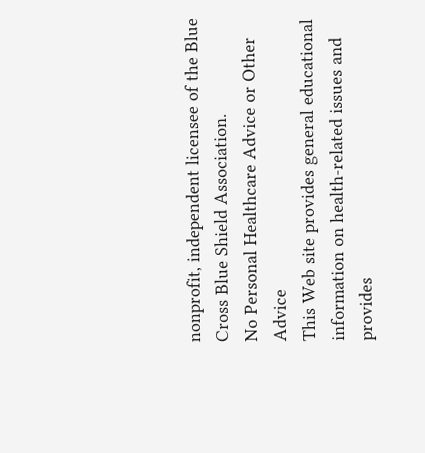nonprofit, independent licensee of the Blue Cross Blue Shield Association.
No Personal Healthcare Advice or Other Advice
This Web site provides general educational information on health-related issues and provides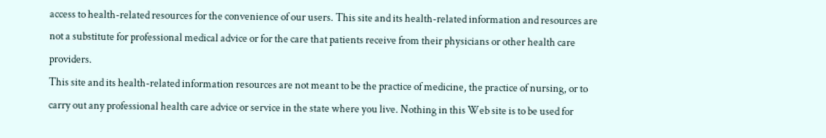access to health-related resources for the convenience of our users. This site and its health-related information and resources are not a substitute for professional medical advice or for the care that patients receive from their physicians or other health care providers.
This site and its health-related information resources are not meant to be the practice of medicine, the practice of nursing, or to carry out any professional health care advice or service in the state where you live. Nothing in this Web site is to be used for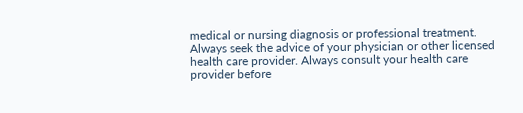medical or nursing diagnosis or professional treatment.
Always seek the advice of your physician or other licensed health care provider. Always consult your health care provider before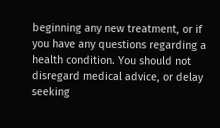beginning any new treatment, or if you have any questions regarding a health condition. You should not disregard medical advice, or delay seeking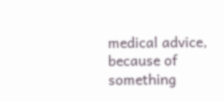medical advice, because of something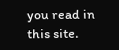you read in this site.